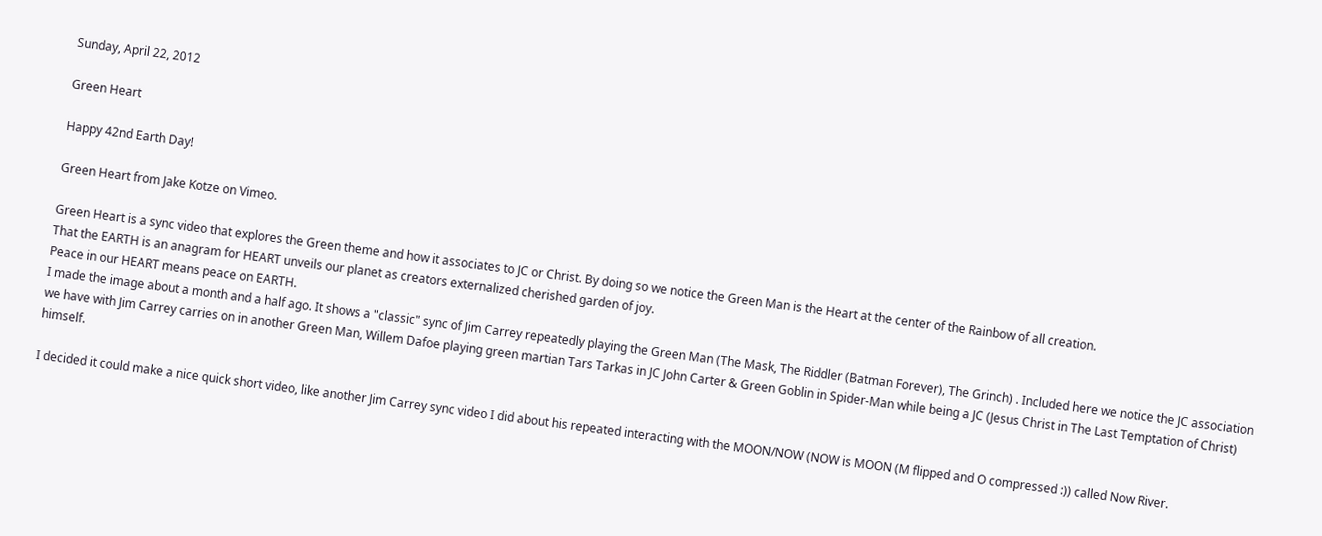Sunday, April 22, 2012

Green Heart

Happy 42nd Earth Day!

Green Heart from Jake Kotze on Vimeo.

Green Heart is a sync video that explores the Green theme and how it associates to JC or Christ. By doing so we notice the Green Man is the Heart at the center of the Rainbow of all creation.
That the EARTH is an anagram for HEART unveils our planet as creators externalized cherished garden of joy.
Peace in our HEART means peace on EARTH.
I made the image about a month and a half ago. It shows a "classic" sync of Jim Carrey repeatedly playing the Green Man (The Mask, The Riddler (Batman Forever), The Grinch) . Included here we notice the JC association we have with Jim Carrey carries on in another Green Man, Willem Dafoe playing green martian Tars Tarkas in JC John Carter & Green Goblin in Spider-Man while being a JC (Jesus Christ in The Last Temptation of Christ) himself.

I decided it could make a nice quick short video, like another Jim Carrey sync video I did about his repeated interacting with the MOON/NOW (NOW is MOON (M flipped and O compressed :)) called Now River.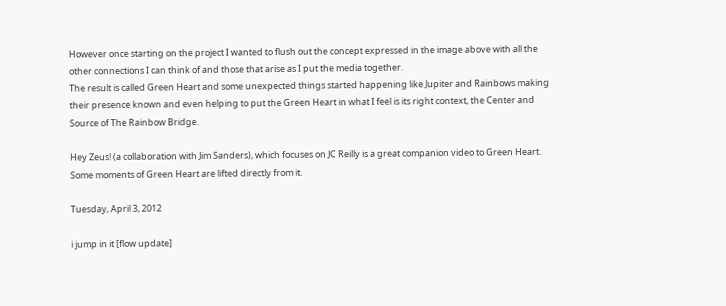However once starting on the project I wanted to flush out the concept expressed in the image above with all the other connections I can think of and those that arise as I put the media together.
The result is called Green Heart and some unexpected things started happening like Jupiter and Rainbows making their presence known and even helping to put the Green Heart in what I feel is its right context, the Center and Source of The Rainbow Bridge.

Hey Zeus! (a collaboration with Jim Sanders), which focuses on JC Reilly is a great companion video to Green Heart. Some moments of Green Heart are lifted directly from it.

Tuesday, April 3, 2012

i jump in it [flow update]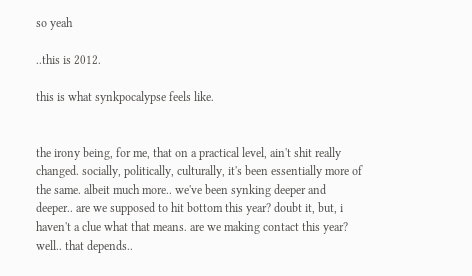so yeah

..this is 2012.

this is what synkpocalypse feels like.


the irony being, for me, that on a practical level, ain't shit really changed. socially, politically, culturally, it's been essentially more of the same. albeit much more.. we've been synking deeper and deeper.. are we supposed to hit bottom this year? doubt it, but, i haven't a clue what that means. are we making contact this year? well.. that depends..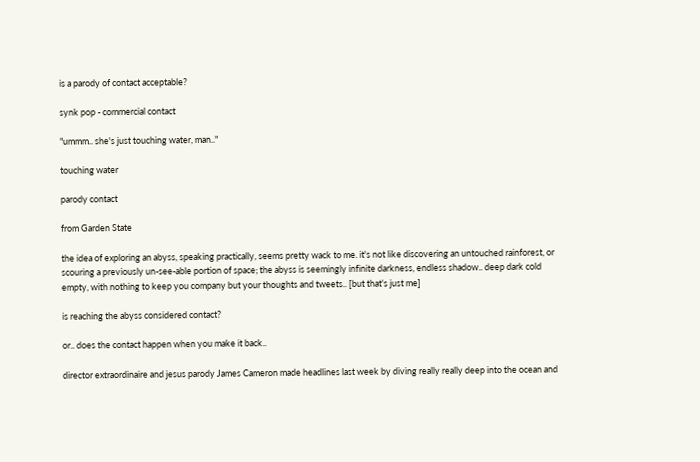is a parody of contact acceptable?

synk pop - commercial contact

"ummm.. she's just touching water, man.."

touching water

parody contact

from Garden State

the idea of exploring an abyss, speaking practically, seems pretty wack to me. it's not like discovering an untouched rainforest, or scouring a previously un-see-able portion of space; the abyss is seemingly infinite darkness, endless shadow.. deep dark cold empty, with nothing to keep you company but your thoughts and tweets.. [but that's just me]

is reaching the abyss considered contact?

or.. does the contact happen when you make it back..

director extraordinaire and jesus parody James Cameron made headlines last week by diving really really deep into the ocean and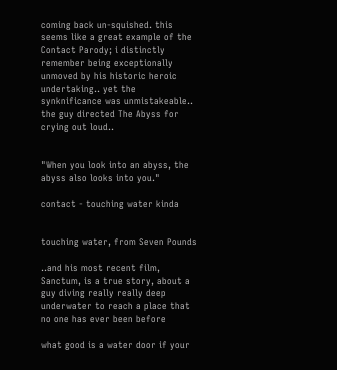coming back un-squished. this seems like a great example of the Contact Parody; i distinctly remember being exceptionally unmoved by his historic heroic undertaking.. yet the synknificance was unmistakeable.. the guy directed The Abyss for crying out loud..


"When you look into an abyss, the abyss also looks into you."

contact - touching water kinda


touching water, from Seven Pounds

..and his most recent film, Sanctum, is a true story, about a guy diving really really deep underwater to reach a place that no one has ever been before

what good is a water door if your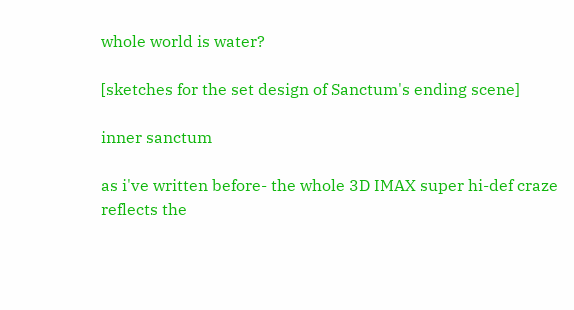whole world is water?

[sketches for the set design of Sanctum's ending scene]

inner sanctum

as i've written before- the whole 3D IMAX super hi-def craze reflects the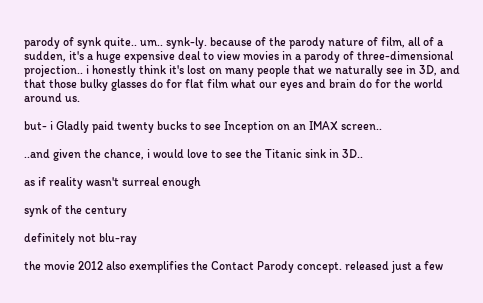parody of synk quite.. um.. synk-ly. because of the parody nature of film, all of a sudden, it's a huge expensive deal to view movies in a parody of three-dimensional projection.. i honestly think it's lost on many people that we naturally see in 3D, and that those bulky glasses do for flat film what our eyes and brain do for the world around us.

but- i Gladly paid twenty bucks to see Inception on an IMAX screen..

..and given the chance, i would love to see the Titanic sink in 3D..

as if reality wasn't surreal enough

synk of the century

definitely not blu-ray

the movie 2012 also exemplifies the Contact Parody concept. released just a few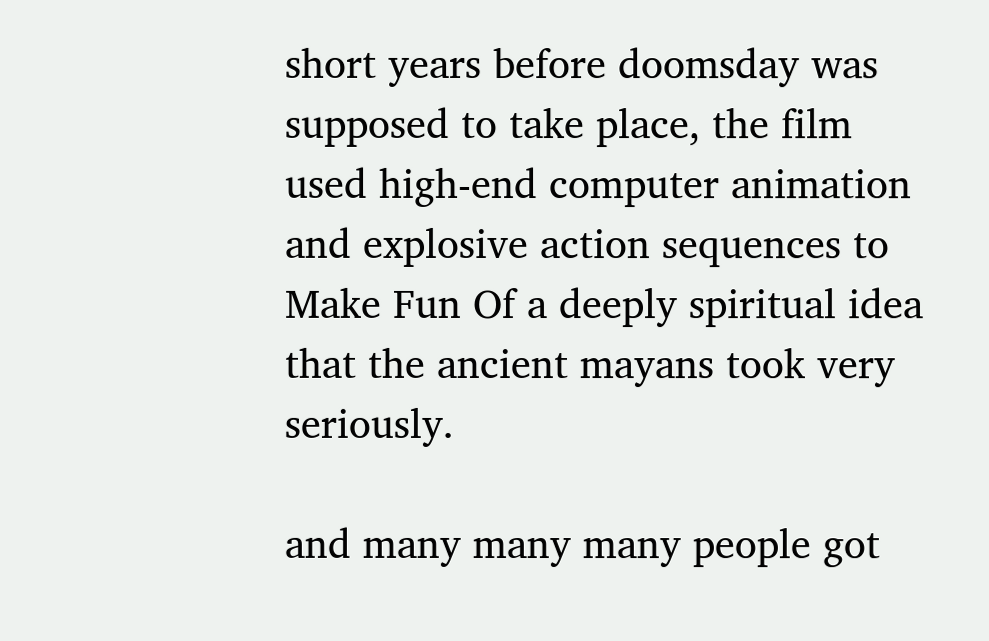short years before doomsday was supposed to take place, the film used high-end computer animation and explosive action sequences to Make Fun Of a deeply spiritual idea that the ancient mayans took very seriously.

and many many many people got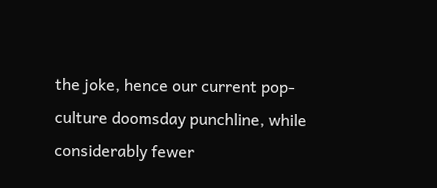the joke, hence our current pop-culture doomsday punchline, while considerably fewer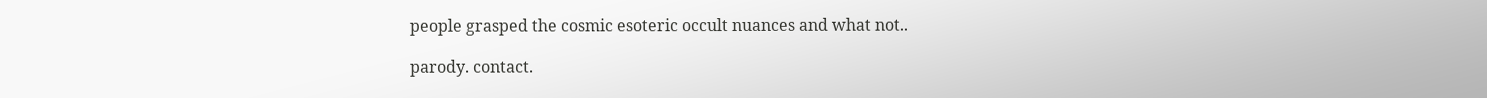people grasped the cosmic esoteric occult nuances and what not..

parody. contact.